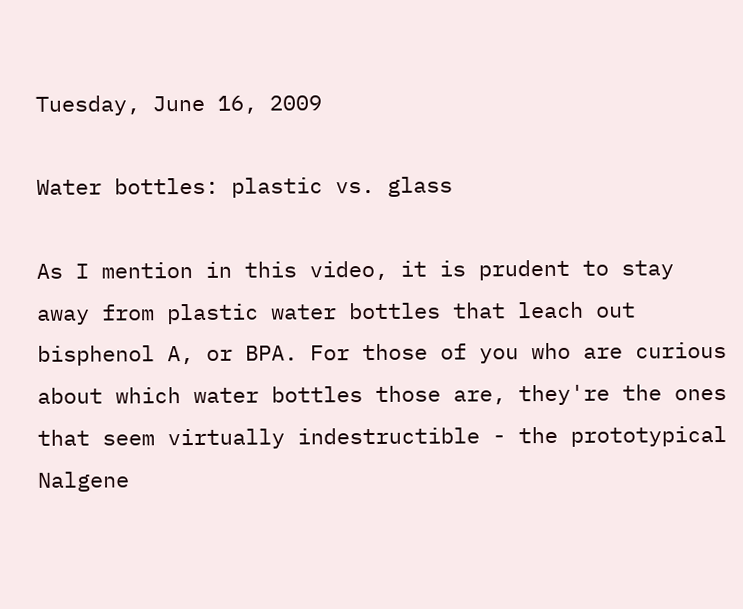Tuesday, June 16, 2009

Water bottles: plastic vs. glass

As I mention in this video, it is prudent to stay away from plastic water bottles that leach out bisphenol A, or BPA. For those of you who are curious about which water bottles those are, they're the ones that seem virtually indestructible - the prototypical Nalgene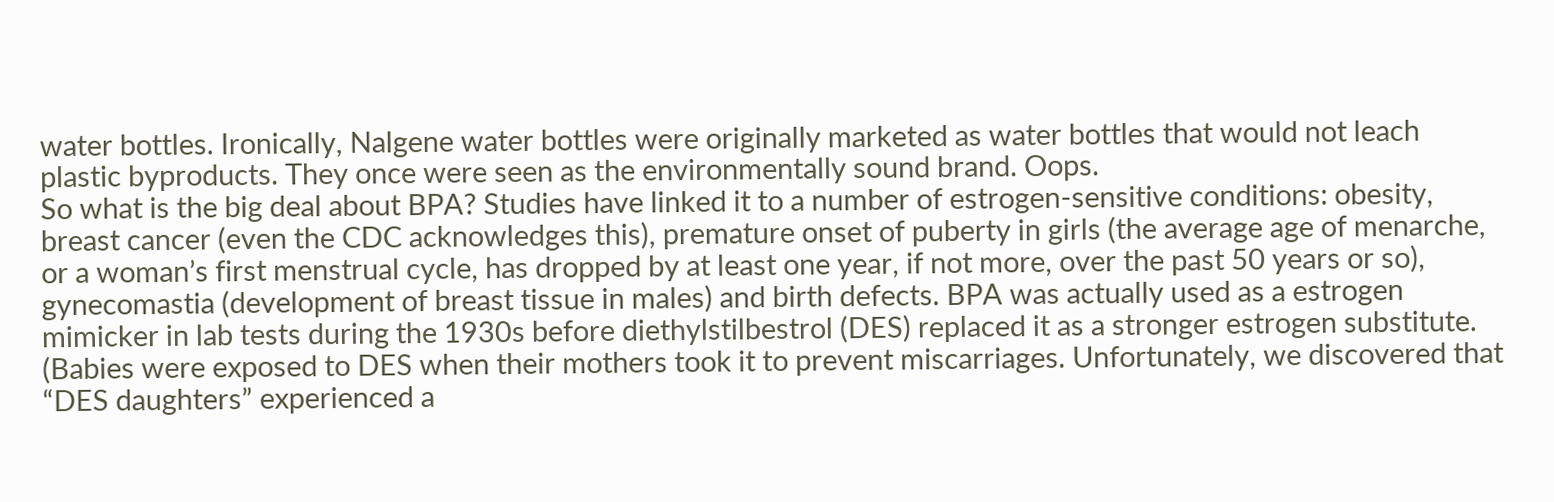water bottles. Ironically, Nalgene water bottles were originally marketed as water bottles that would not leach plastic byproducts. They once were seen as the environmentally sound brand. Oops.
So what is the big deal about BPA? Studies have linked it to a number of estrogen-sensitive conditions: obesity, breast cancer (even the CDC acknowledges this), premature onset of puberty in girls (the average age of menarche, or a woman’s first menstrual cycle, has dropped by at least one year, if not more, over the past 50 years or so), gynecomastia (development of breast tissue in males) and birth defects. BPA was actually used as a estrogen mimicker in lab tests during the 1930s before diethylstilbestrol (DES) replaced it as a stronger estrogen substitute. (Babies were exposed to DES when their mothers took it to prevent miscarriages. Unfortunately, we discovered that “DES daughters” experienced a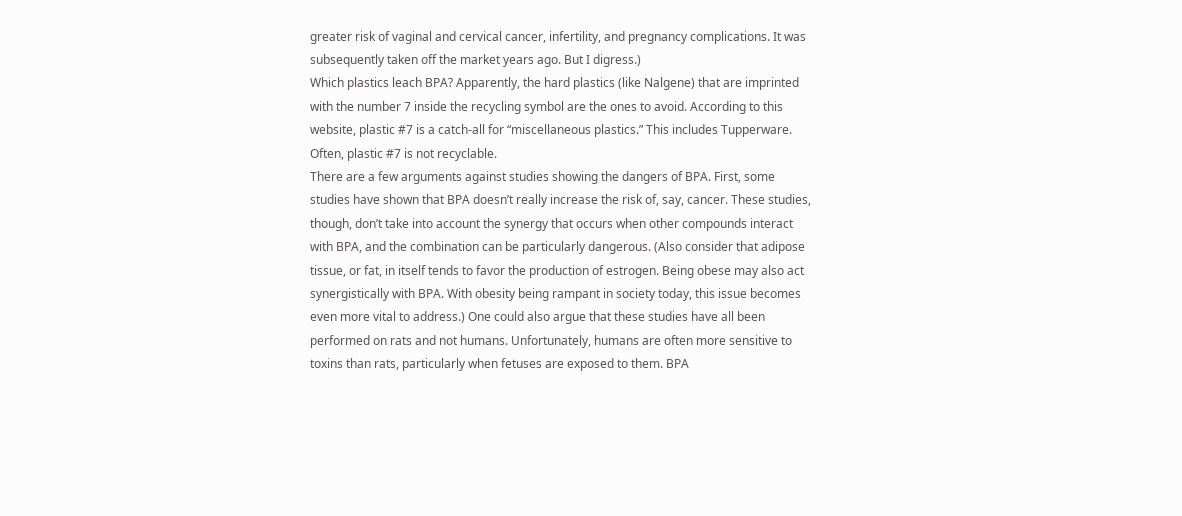greater risk of vaginal and cervical cancer, infertility, and pregnancy complications. It was subsequently taken off the market years ago. But I digress.)
Which plastics leach BPA? Apparently, the hard plastics (like Nalgene) that are imprinted with the number 7 inside the recycling symbol are the ones to avoid. According to this website, plastic #7 is a catch-all for “miscellaneous plastics.” This includes Tupperware. Often, plastic #7 is not recyclable.
There are a few arguments against studies showing the dangers of BPA. First, some studies have shown that BPA doesn’t really increase the risk of, say, cancer. These studies, though, don’t take into account the synergy that occurs when other compounds interact with BPA, and the combination can be particularly dangerous. (Also consider that adipose tissue, or fat, in itself tends to favor the production of estrogen. Being obese may also act synergistically with BPA. With obesity being rampant in society today, this issue becomes even more vital to address.) One could also argue that these studies have all been performed on rats and not humans. Unfortunately, humans are often more sensitive to toxins than rats, particularly when fetuses are exposed to them. BPA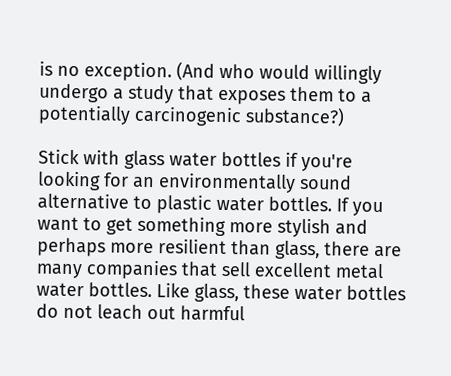is no exception. (And who would willingly undergo a study that exposes them to a potentially carcinogenic substance?)

Stick with glass water bottles if you're looking for an environmentally sound alternative to plastic water bottles. If you want to get something more stylish and perhaps more resilient than glass, there are many companies that sell excellent metal water bottles. Like glass, these water bottles do not leach out harmful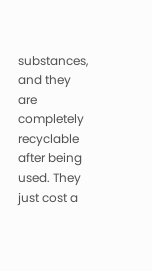substances, and they are completely recyclable after being used. They just cost a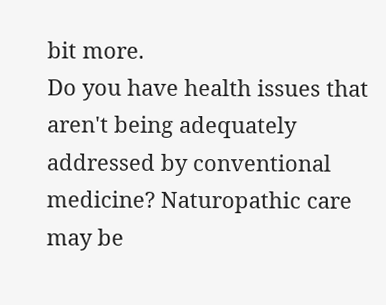bit more.
Do you have health issues that aren't being adequately addressed by conventional medicine? Naturopathic care may be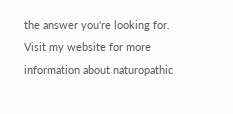the answer you're looking for. Visit my website for more information about naturopathic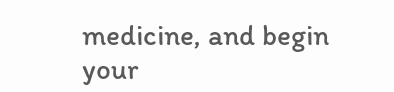medicine, and begin your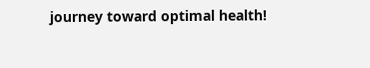journey toward optimal health!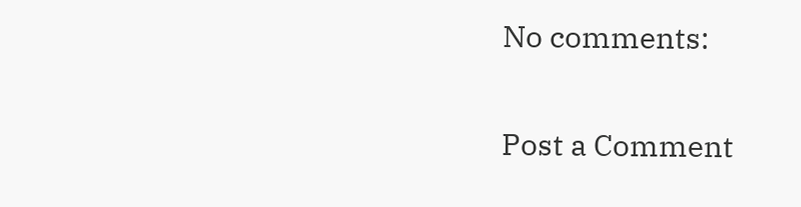No comments:

Post a Comment